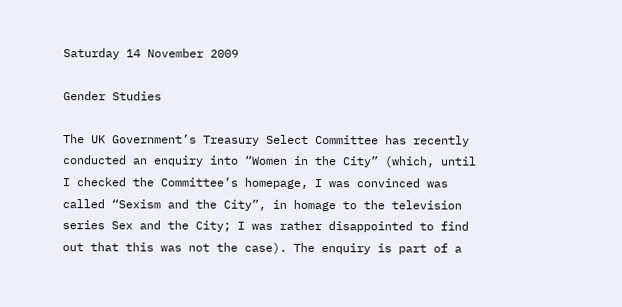Saturday 14 November 2009

Gender Studies

The UK Government’s Treasury Select Committee has recently conducted an enquiry into “Women in the City” (which, until I checked the Committee’s homepage, I was convinced was called “Sexism and the City”, in homage to the television series Sex and the City; I was rather disappointed to find out that this was not the case). The enquiry is part of a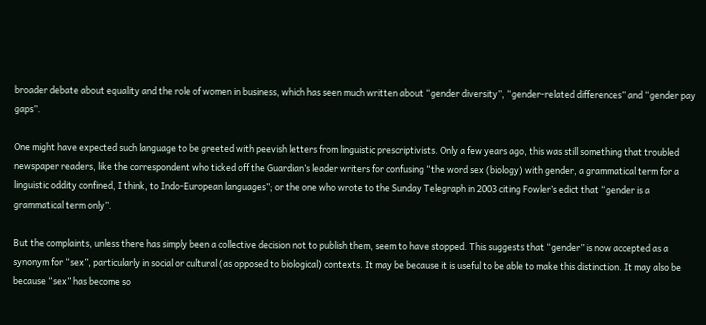broader debate about equality and the role of women in business, which has seen much written about “gender diversity”, “gender-related differences” and “gender pay gaps”.

One might have expected such language to be greeted with peevish letters from linguistic prescriptivists. Only a few years ago, this was still something that troubled newspaper readers, like the correspondent who ticked off the Guardian’s leader writers for confusing “the word sex (biology) with gender, a grammatical term for a linguistic oddity confined, I think, to Indo-European languages”; or the one who wrote to the Sunday Telegraph in 2003 citing Fowler’s edict that “gender is a grammatical term only”.

But the complaints, unless there has simply been a collective decision not to publish them, seem to have stopped. This suggests that “gender” is now accepted as a synonym for “sex”, particularly in social or cultural (as opposed to biological) contexts. It may be because it is useful to be able to make this distinction. It may also be because “sex” has become so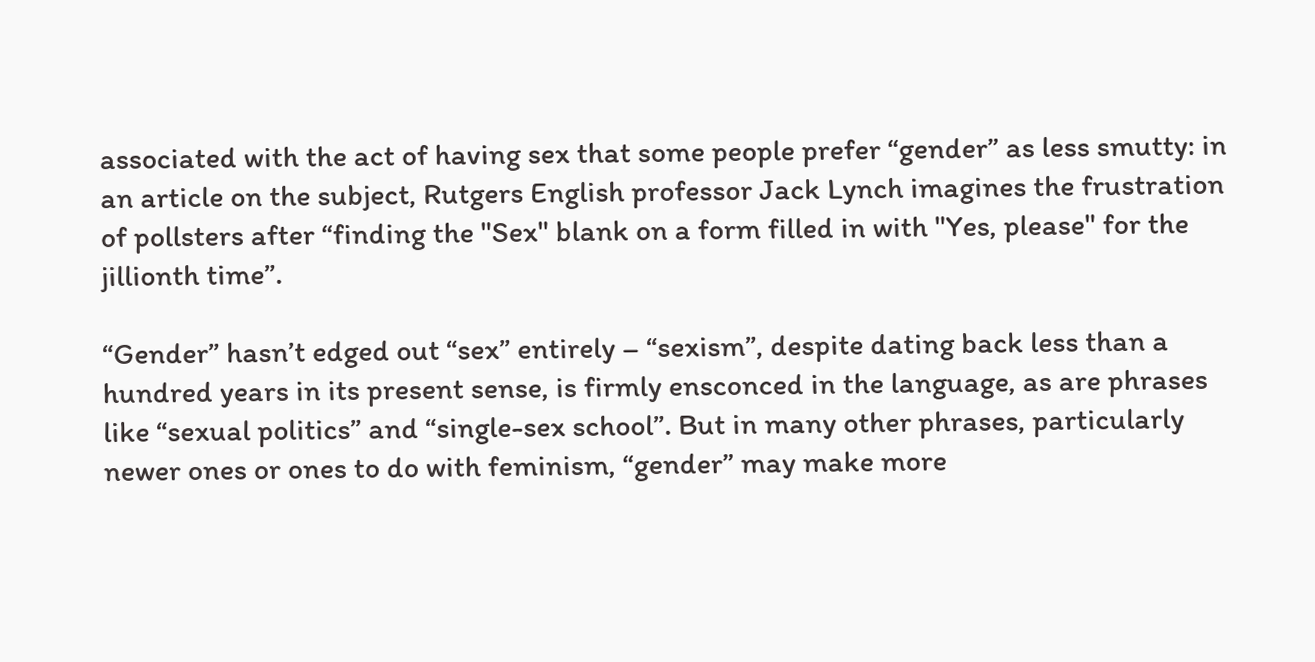associated with the act of having sex that some people prefer “gender” as less smutty: in an article on the subject, Rutgers English professor Jack Lynch imagines the frustration of pollsters after “finding the "Sex" blank on a form filled in with "Yes, please" for the jillionth time”.

“Gender” hasn’t edged out “sex” entirely – “sexism”, despite dating back less than a hundred years in its present sense, is firmly ensconced in the language, as are phrases like “sexual politics” and “single-sex school”. But in many other phrases, particularly newer ones or ones to do with feminism, “gender” may make more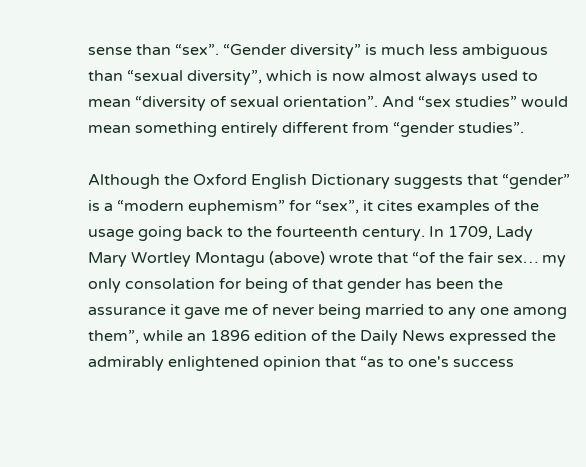sense than “sex”. “Gender diversity” is much less ambiguous than “sexual diversity”, which is now almost always used to mean “diversity of sexual orientation”. And “sex studies” would mean something entirely different from “gender studies”.

Although the Oxford English Dictionary suggests that “gender” is a “modern euphemism” for “sex”, it cites examples of the usage going back to the fourteenth century. In 1709, Lady Mary Wortley Montagu (above) wrote that “of the fair sex… my only consolation for being of that gender has been the assurance it gave me of never being married to any one among them”, while an 1896 edition of the Daily News expressed the admirably enlightened opinion that “as to one's success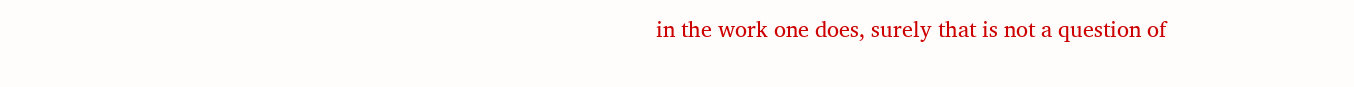in the work one does, surely that is not a question of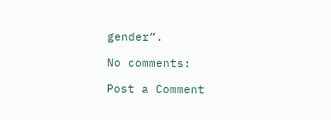gender”.

No comments:

Post a Comment